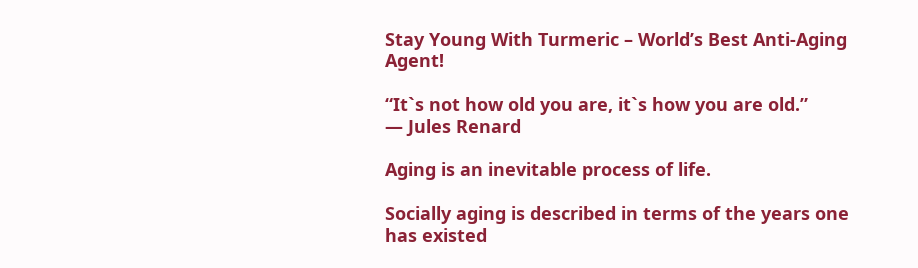Stay Young With Turmeric – World’s Best Anti-Aging Agent!

“It`s not how old you are, it`s how you are old.”
― Jules Renard

Aging is an inevitable process of life.

Socially aging is described in terms of the years one has existed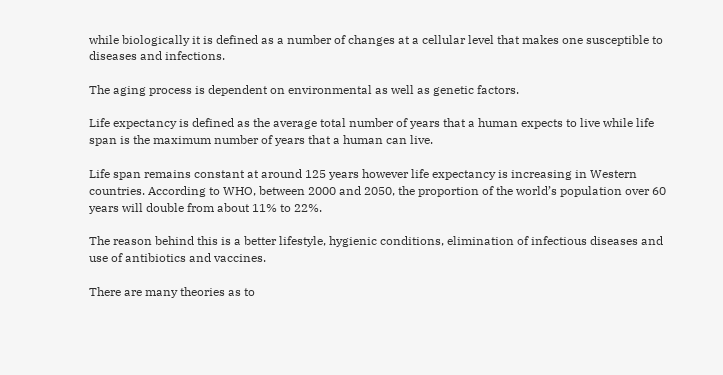while biologically it is defined as a number of changes at a cellular level that makes one susceptible to diseases and infections.

The aging process is dependent on environmental as well as genetic factors.

Life expectancy is defined as the average total number of years that a human expects to live while life span is the maximum number of years that a human can live.

Life span remains constant at around 125 years however life expectancy is increasing in Western countries. According to WHO, between 2000 and 2050, the proportion of the world’s population over 60 years will double from about 11% to 22%.

The reason behind this is a better lifestyle, hygienic conditions, elimination of infectious diseases and use of antibiotics and vaccines.

There are many theories as to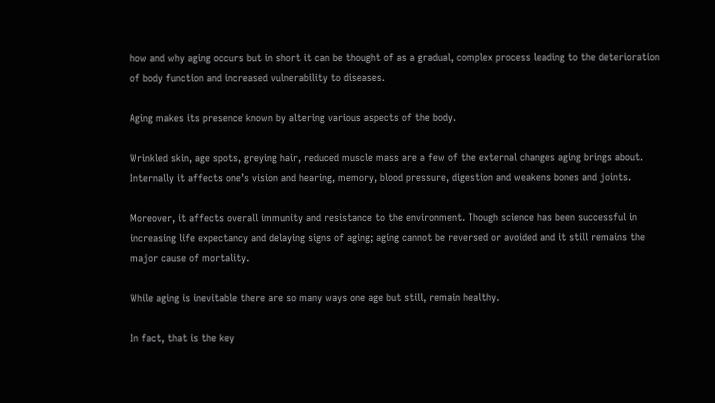how and why aging occurs but in short it can be thought of as a gradual, complex process leading to the deterioration of body function and increased vulnerability to diseases.

Aging makes its presence known by altering various aspects of the body.

Wrinkled skin, age spots, greying hair, reduced muscle mass are a few of the external changes aging brings about. Internally it affects one’s vision and hearing, memory, blood pressure, digestion and weakens bones and joints.

Moreover, it affects overall immunity and resistance to the environment. Though science has been successful in increasing life expectancy and delaying signs of aging; aging cannot be reversed or avoided and it still remains the major cause of mortality.

While aging is inevitable there are so many ways one age but still, remain healthy.

In fact, that is the key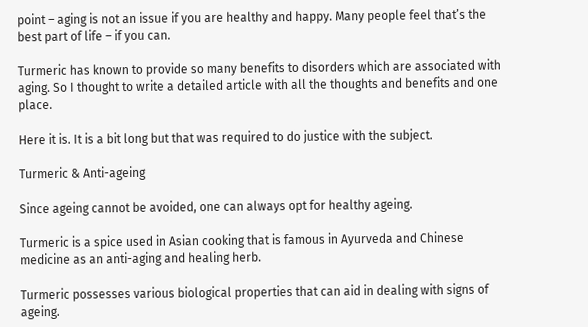point – aging is not an issue if you are healthy and happy. Many people feel that’s the best part of life – if you can.

Turmeric has known to provide so many benefits to disorders which are associated with aging. So I thought to write a detailed article with all the thoughts and benefits and one place.

Here it is. It is a bit long but that was required to do justice with the subject.

Turmeric & Anti-ageing

Since ageing cannot be avoided, one can always opt for healthy ageing.

Turmeric is a spice used in Asian cooking that is famous in Ayurveda and Chinese medicine as an anti-aging and healing herb.

Turmeric possesses various biological properties that can aid in dealing with signs of ageing.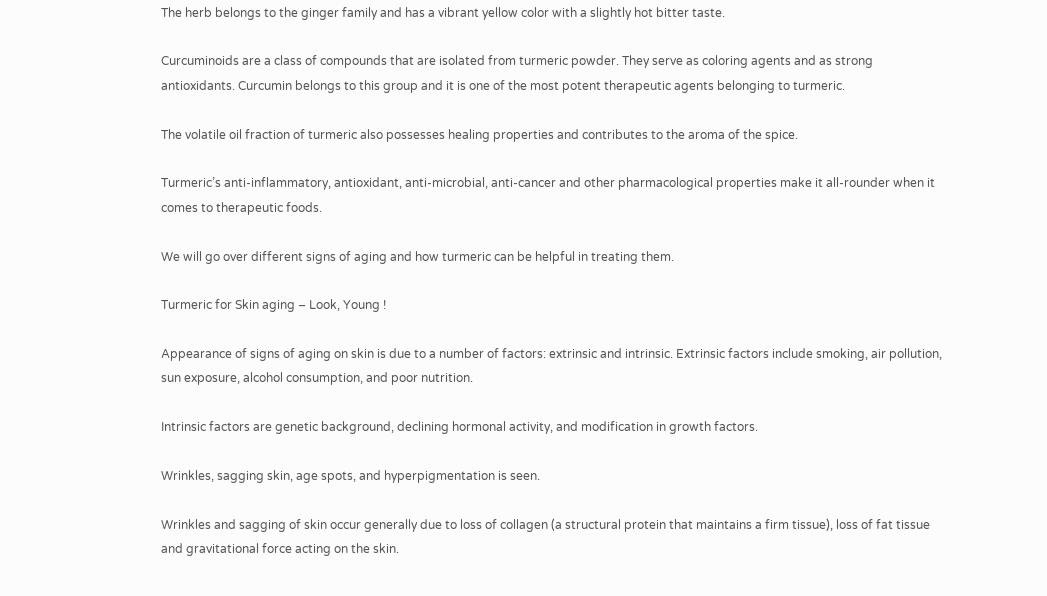The herb belongs to the ginger family and has a vibrant yellow color with a slightly hot bitter taste.

Curcuminoids are a class of compounds that are isolated from turmeric powder. They serve as coloring agents and as strong antioxidants. Curcumin belongs to this group and it is one of the most potent therapeutic agents belonging to turmeric.

The volatile oil fraction of turmeric also possesses healing properties and contributes to the aroma of the spice.

Turmeric’s anti-inflammatory, antioxidant, anti-microbial, anti-cancer and other pharmacological properties make it all-rounder when it comes to therapeutic foods.

We will go over different signs of aging and how turmeric can be helpful in treating them.

Turmeric for Skin aging – Look, Young !

Appearance of signs of aging on skin is due to a number of factors: extrinsic and intrinsic. Extrinsic factors include smoking, air pollution, sun exposure, alcohol consumption, and poor nutrition.

Intrinsic factors are genetic background, declining hormonal activity, and modification in growth factors.

Wrinkles, sagging skin, age spots, and hyperpigmentation is seen.

Wrinkles and sagging of skin occur generally due to loss of collagen (a structural protein that maintains a firm tissue), loss of fat tissue and gravitational force acting on the skin.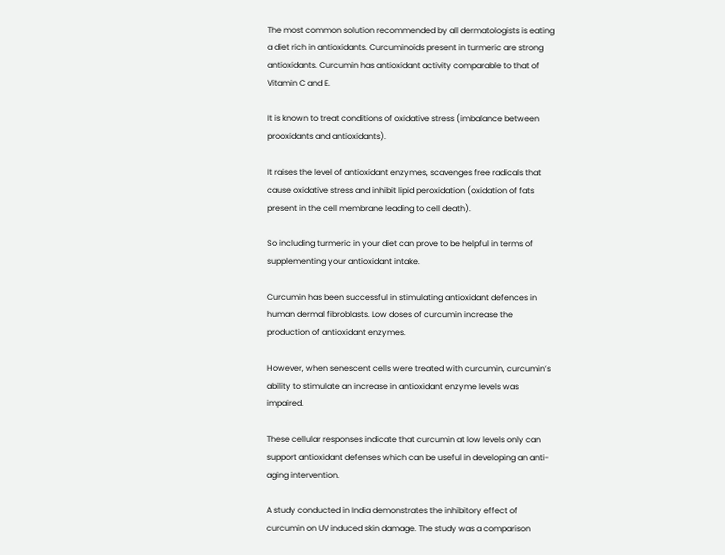The most common solution recommended by all dermatologists is eating a diet rich in antioxidants. Curcuminoids present in turmeric are strong antioxidants. Curcumin has antioxidant activity comparable to that of Vitamin C and E.

It is known to treat conditions of oxidative stress (imbalance between prooxidants and antioxidants).

It raises the level of antioxidant enzymes, scavenges free radicals that cause oxidative stress and inhibit lipid peroxidation (oxidation of fats present in the cell membrane leading to cell death).

So including turmeric in your diet can prove to be helpful in terms of supplementing your antioxidant intake.

Curcumin has been successful in stimulating antioxidant defences in human dermal fibroblasts. Low doses of curcumin increase the production of antioxidant enzymes.

However, when senescent cells were treated with curcumin, curcumin’s ability to stimulate an increase in antioxidant enzyme levels was impaired.

These cellular responses indicate that curcumin at low levels only can support antioxidant defenses which can be useful in developing an anti-aging intervention.

A study conducted in India demonstrates the inhibitory effect of curcumin on UV induced skin damage. The study was a comparison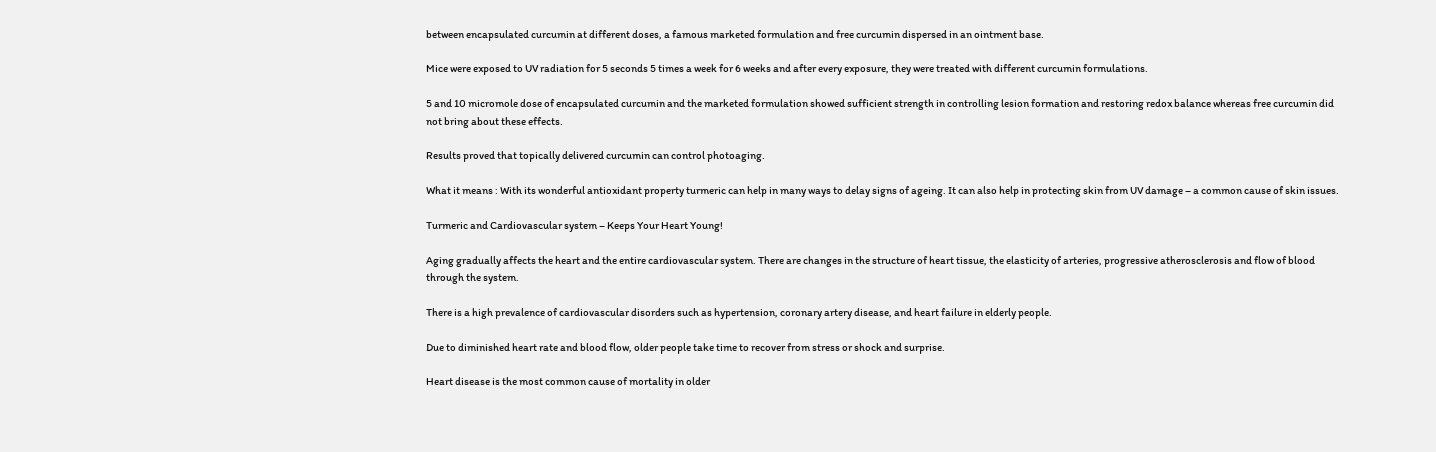between encapsulated curcumin at different doses, a famous marketed formulation and free curcumin dispersed in an ointment base.

Mice were exposed to UV radiation for 5 seconds 5 times a week for 6 weeks and after every exposure, they were treated with different curcumin formulations.

5 and 10 micromole dose of encapsulated curcumin and the marketed formulation showed sufficient strength in controlling lesion formation and restoring redox balance whereas free curcumin did not bring about these effects.

Results proved that topically delivered curcumin can control photoaging.

What it means : With its wonderful antioxidant property turmeric can help in many ways to delay signs of ageing. It can also help in protecting skin from UV damage – a common cause of skin issues.

Turmeric and Cardiovascular system – Keeps Your Heart Young!

Aging gradually affects the heart and the entire cardiovascular system. There are changes in the structure of heart tissue, the elasticity of arteries, progressive atherosclerosis and flow of blood through the system.

There is a high prevalence of cardiovascular disorders such as hypertension, coronary artery disease, and heart failure in elderly people.

Due to diminished heart rate and blood flow, older people take time to recover from stress or shock and surprise.

Heart disease is the most common cause of mortality in older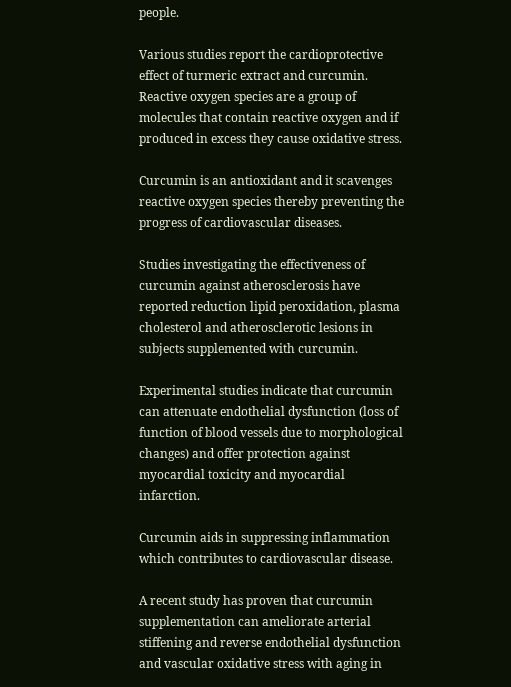people.

Various studies report the cardioprotective effect of turmeric extract and curcumin. Reactive oxygen species are a group of molecules that contain reactive oxygen and if produced in excess they cause oxidative stress.

Curcumin is an antioxidant and it scavenges reactive oxygen species thereby preventing the progress of cardiovascular diseases.

Studies investigating the effectiveness of curcumin against atherosclerosis have reported reduction lipid peroxidation, plasma cholesterol and atherosclerotic lesions in subjects supplemented with curcumin.

Experimental studies indicate that curcumin can attenuate endothelial dysfunction (loss of function of blood vessels due to morphological changes) and offer protection against myocardial toxicity and myocardial infarction.

Curcumin aids in suppressing inflammation which contributes to cardiovascular disease.

A recent study has proven that curcumin supplementation can ameliorate arterial stiffening and reverse endothelial dysfunction and vascular oxidative stress with aging in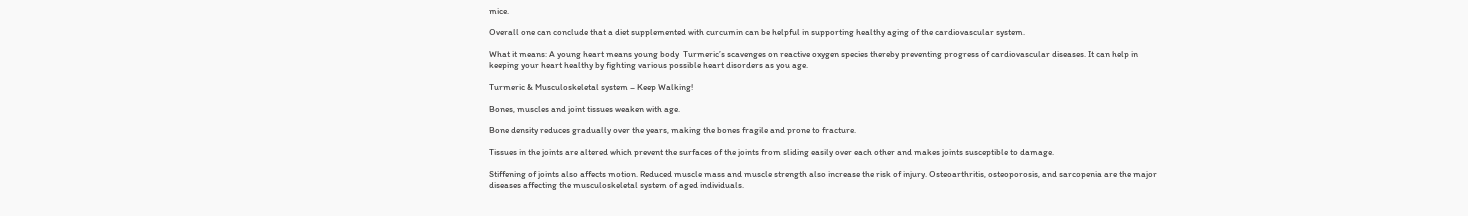mice.

Overall one can conclude that a diet supplemented with curcumin can be helpful in supporting healthy aging of the cardiovascular system.

What it means: A young heart means young body  Turmeric’s scavenges on reactive oxygen species thereby preventing progress of cardiovascular diseases. It can help in keeping your heart healthy by fighting various possible heart disorders as you age.

Turmeric & Musculoskeletal system – Keep Walking!

Bones, muscles and joint tissues weaken with age.

Bone density reduces gradually over the years, making the bones fragile and prone to fracture.

Tissues in the joints are altered which prevent the surfaces of the joints from sliding easily over each other and makes joints susceptible to damage.

Stiffening of joints also affects motion. Reduced muscle mass and muscle strength also increase the risk of injury. Osteoarthritis, osteoporosis, and sarcopenia are the major diseases affecting the musculoskeletal system of aged individuals.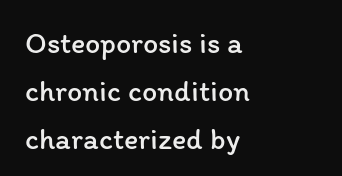Osteoporosis is a chronic condition characterized by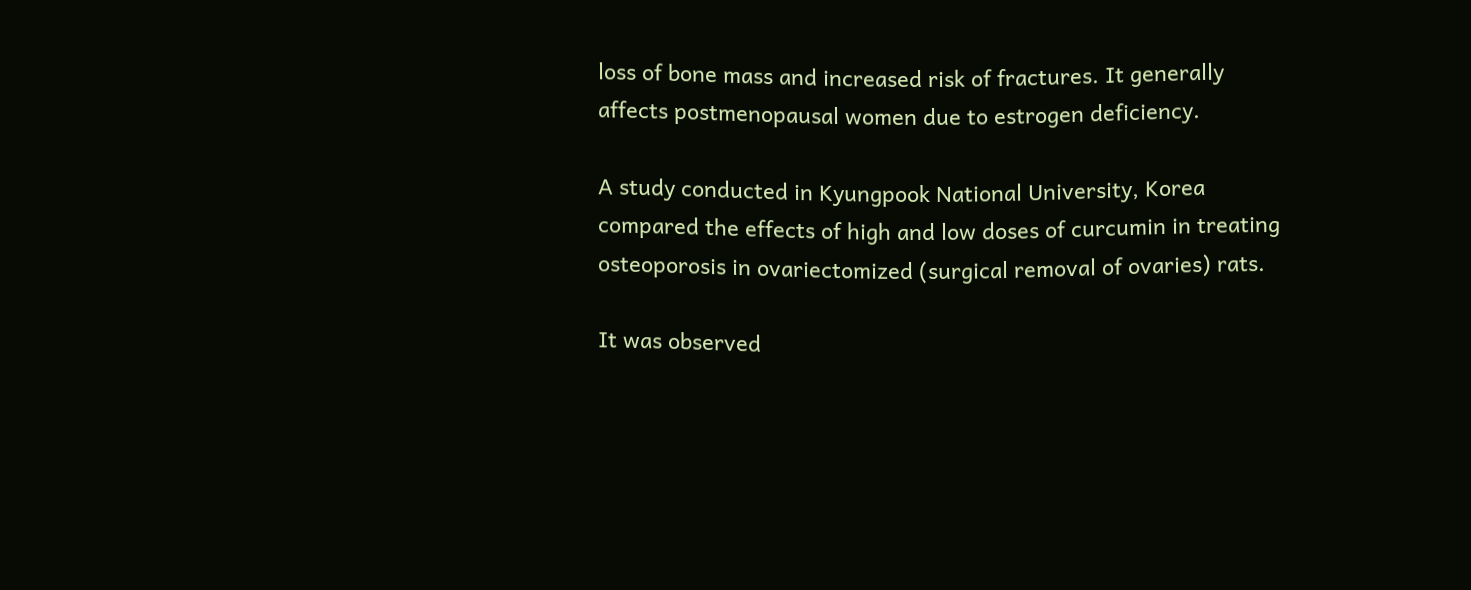loss of bone mass and increased risk of fractures. It generally affects postmenopausal women due to estrogen deficiency.

A study conducted in Kyungpook National University, Korea compared the effects of high and low doses of curcumin in treating osteoporosis in ovariectomized (surgical removal of ovaries) rats.

It was observed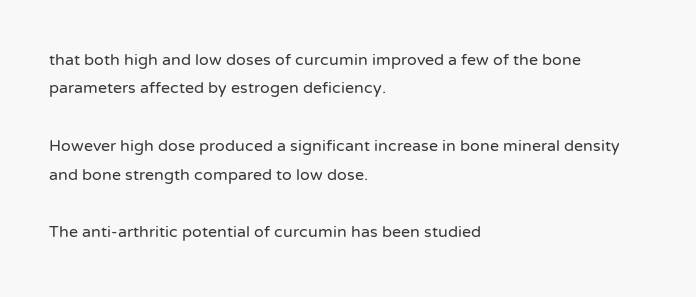that both high and low doses of curcumin improved a few of the bone parameters affected by estrogen deficiency.

However high dose produced a significant increase in bone mineral density and bone strength compared to low dose.

The anti-arthritic potential of curcumin has been studied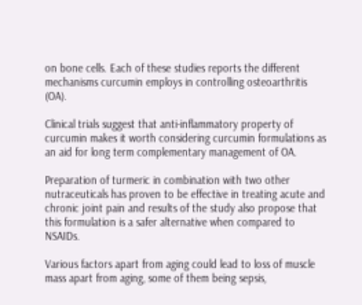on bone cells. Each of these studies reports the different mechanisms curcumin employs in controlling osteoarthritis (OA).

Clinical trials suggest that anti-inflammatory property of curcumin makes it worth considering curcumin formulations as an aid for long term complementary management of OA.

Preparation of turmeric in combination with two other nutraceuticals has proven to be effective in treating acute and chronic joint pain and results of the study also propose that this formulation is a safer alternative when compared to NSAIDs.

Various factors apart from aging could lead to loss of muscle mass apart from aging, some of them being sepsis,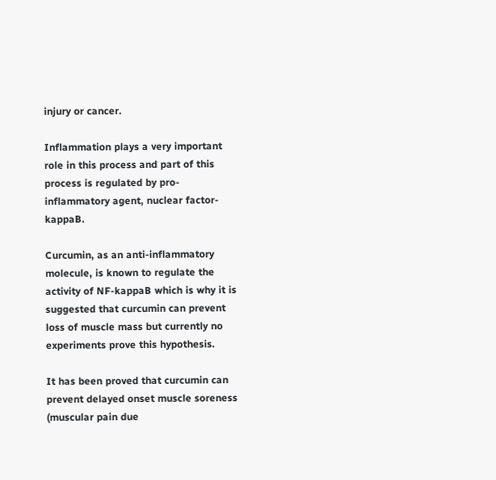injury or cancer.

Inflammation plays a very important role in this process and part of this process is regulated by pro-inflammatory agent, nuclear factor-kappaB.

Curcumin, as an anti-inflammatory molecule, is known to regulate the activity of NF-kappaB which is why it is suggested that curcumin can prevent loss of muscle mass but currently no experiments prove this hypothesis.

It has been proved that curcumin can prevent delayed onset muscle soreness (muscular pain due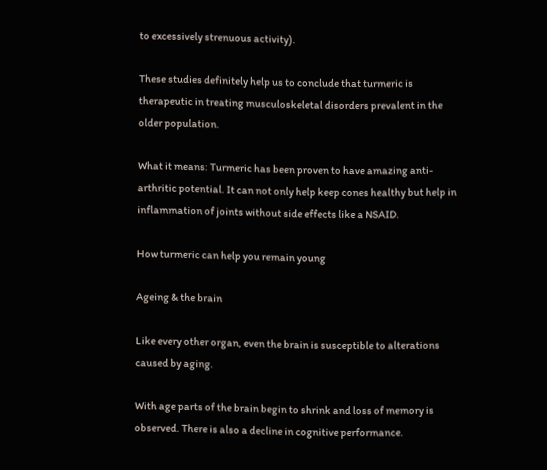to excessively strenuous activity).

These studies definitely help us to conclude that turmeric is therapeutic in treating musculoskeletal disorders prevalent in the older population.

What it means: Turmeric has been proven to have amazing anti-arthritic potential. It can not only help keep cones healthy but help in inflammation of joints without side effects like a NSAID.

How turmeric can help you remain young

Ageing & the brain

Like every other organ, even the brain is susceptible to alterations caused by aging.

With age parts of the brain begin to shrink and loss of memory is observed. There is also a decline in cognitive performance.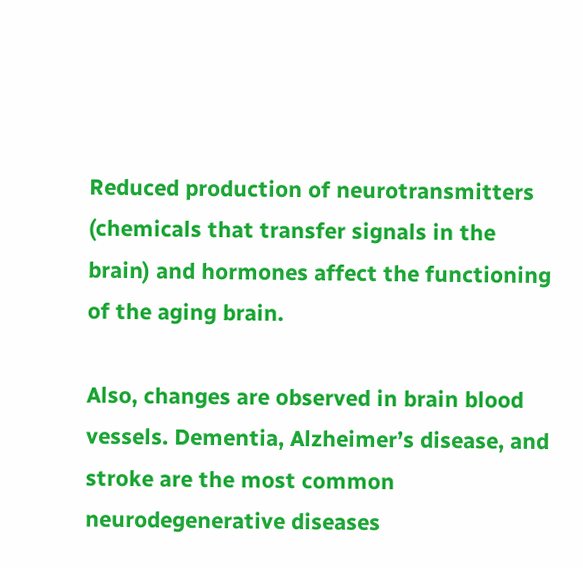Reduced production of neurotransmitters (chemicals that transfer signals in the brain) and hormones affect the functioning of the aging brain.

Also, changes are observed in brain blood vessels. Dementia, Alzheimer’s disease, and stroke are the most common neurodegenerative diseases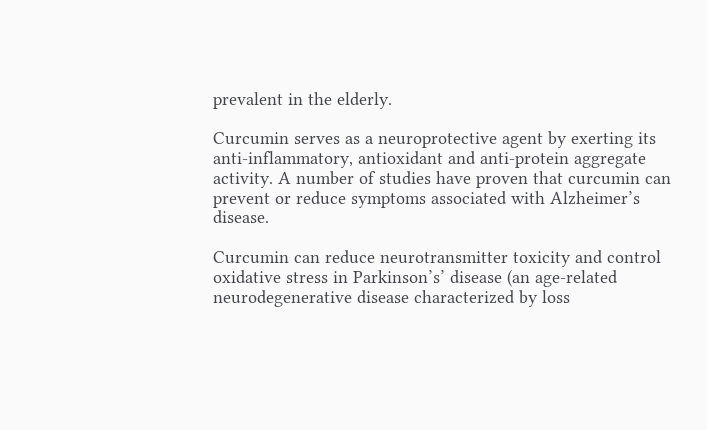prevalent in the elderly.

Curcumin serves as a neuroprotective agent by exerting its anti-inflammatory, antioxidant and anti-protein aggregate activity. A number of studies have proven that curcumin can prevent or reduce symptoms associated with Alzheimer’s disease.

Curcumin can reduce neurotransmitter toxicity and control oxidative stress in Parkinson’s’ disease (an age-related neurodegenerative disease characterized by loss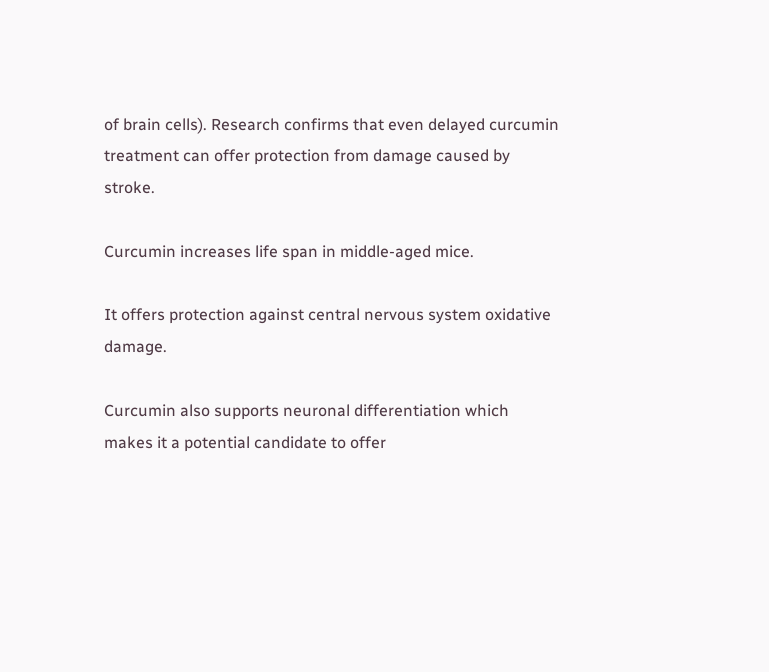of brain cells). Research confirms that even delayed curcumin treatment can offer protection from damage caused by stroke.

Curcumin increases life span in middle-aged mice.

It offers protection against central nervous system oxidative damage.

Curcumin also supports neuronal differentiation which makes it a potential candidate to offer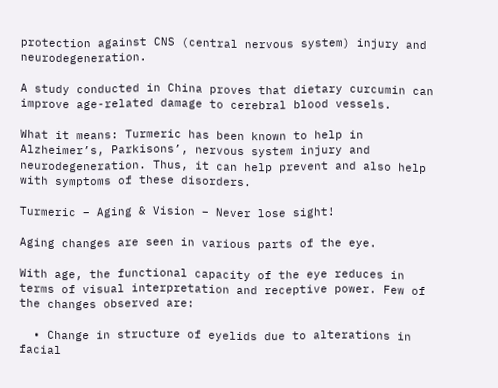protection against CNS (central nervous system) injury and neurodegeneration.

A study conducted in China proves that dietary curcumin can improve age-related damage to cerebral blood vessels.

What it means: Turmeric has been known to help in Alzheimer’s, Parkisons’, nervous system injury and neurodegeneration. Thus, it can help prevent and also help with symptoms of these disorders.

Turmeric – Aging & Vision – Never lose sight!

Aging changes are seen in various parts of the eye.

With age, the functional capacity of the eye reduces in terms of visual interpretation and receptive power. Few of the changes observed are:

  • Change in structure of eyelids due to alterations in facial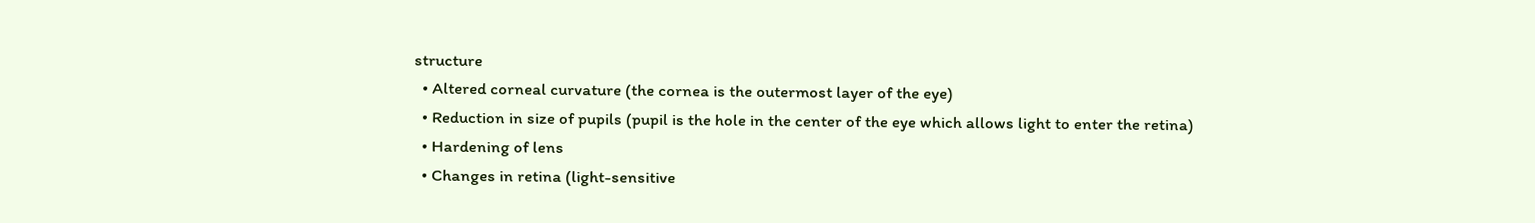structure
  • Altered corneal curvature (the cornea is the outermost layer of the eye)
  • Reduction in size of pupils (pupil is the hole in the center of the eye which allows light to enter the retina)
  • Hardening of lens
  • Changes in retina (light-sensitive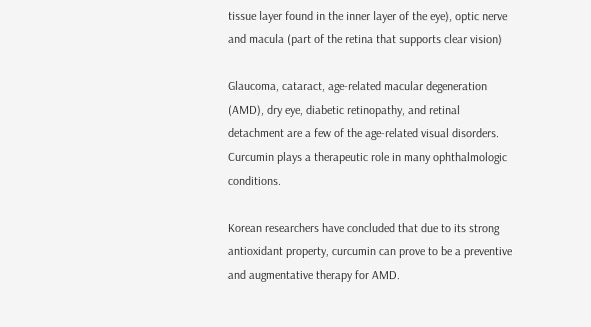tissue layer found in the inner layer of the eye), optic nerve and macula (part of the retina that supports clear vision)

Glaucoma, cataract, age-related macular degeneration (AMD), dry eye, diabetic retinopathy, and retinal detachment are a few of the age-related visual disorders. Curcumin plays a therapeutic role in many ophthalmologic conditions.

Korean researchers have concluded that due to its strong antioxidant property, curcumin can prove to be a preventive and augmentative therapy for AMD.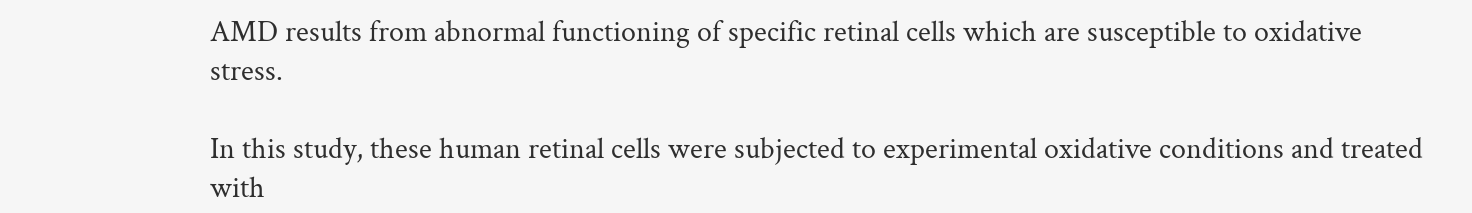AMD results from abnormal functioning of specific retinal cells which are susceptible to oxidative stress.

In this study, these human retinal cells were subjected to experimental oxidative conditions and treated with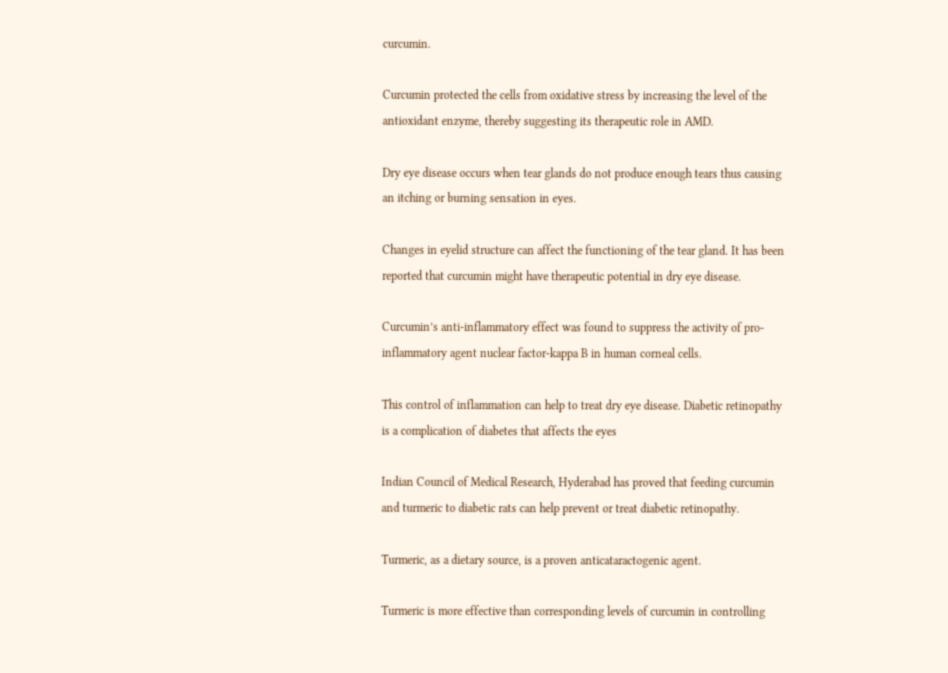curcumin.

Curcumin protected the cells from oxidative stress by increasing the level of the antioxidant enzyme, thereby suggesting its therapeutic role in AMD.

Dry eye disease occurs when tear glands do not produce enough tears thus causing an itching or burning sensation in eyes.

Changes in eyelid structure can affect the functioning of the tear gland. It has been reported that curcumin might have therapeutic potential in dry eye disease.

Curcumin’s anti-inflammatory effect was found to suppress the activity of pro-inflammatory agent nuclear factor-kappa B in human corneal cells.

This control of inflammation can help to treat dry eye disease. Diabetic retinopathy is a complication of diabetes that affects the eyes

Indian Council of Medical Research, Hyderabad has proved that feeding curcumin and turmeric to diabetic rats can help prevent or treat diabetic retinopathy.

Turmeric, as a dietary source, is a proven anticataractogenic agent.

Turmeric is more effective than corresponding levels of curcumin in controlling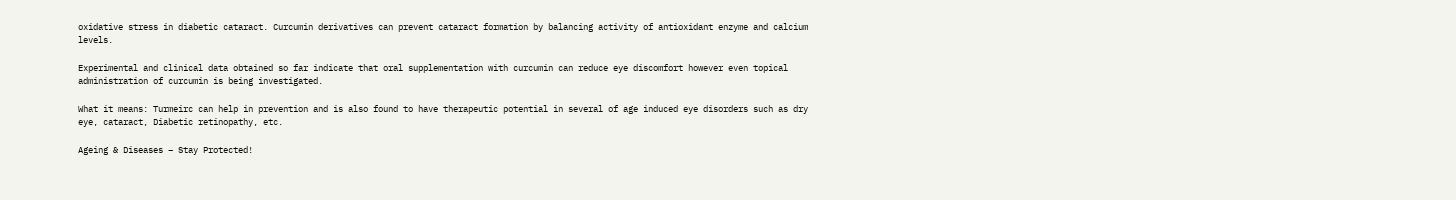oxidative stress in diabetic cataract. Curcumin derivatives can prevent cataract formation by balancing activity of antioxidant enzyme and calcium levels.

Experimental and clinical data obtained so far indicate that oral supplementation with curcumin can reduce eye discomfort however even topical administration of curcumin is being investigated.

What it means: Turmeirc can help in prevention and is also found to have therapeutic potential in several of age induced eye disorders such as dry eye, cataract, Diabetic retinopathy, etc.

Ageing & Diseases – Stay Protected!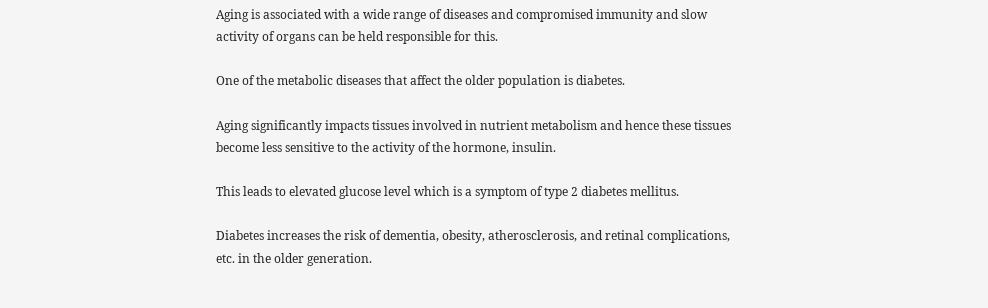Aging is associated with a wide range of diseases and compromised immunity and slow activity of organs can be held responsible for this.

One of the metabolic diseases that affect the older population is diabetes.

Aging significantly impacts tissues involved in nutrient metabolism and hence these tissues become less sensitive to the activity of the hormone, insulin.

This leads to elevated glucose level which is a symptom of type 2 diabetes mellitus.

Diabetes increases the risk of dementia, obesity, atherosclerosis, and retinal complications, etc. in the older generation.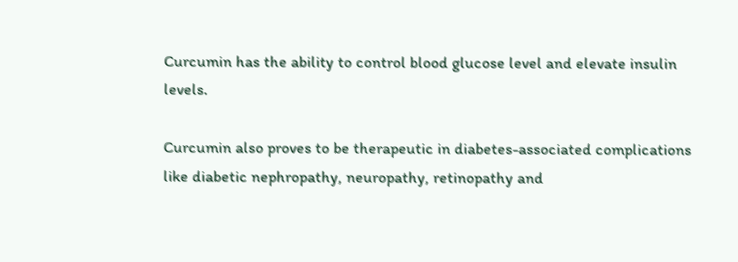Curcumin has the ability to control blood glucose level and elevate insulin levels.

Curcumin also proves to be therapeutic in diabetes-associated complications like diabetic nephropathy, neuropathy, retinopathy and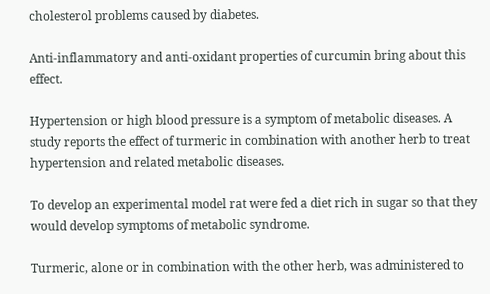cholesterol problems caused by diabetes.

Anti-inflammatory and anti-oxidant properties of curcumin bring about this effect.

Hypertension or high blood pressure is a symptom of metabolic diseases. A study reports the effect of turmeric in combination with another herb to treat hypertension and related metabolic diseases.

To develop an experimental model rat were fed a diet rich in sugar so that they would develop symptoms of metabolic syndrome.

Turmeric, alone or in combination with the other herb, was administered to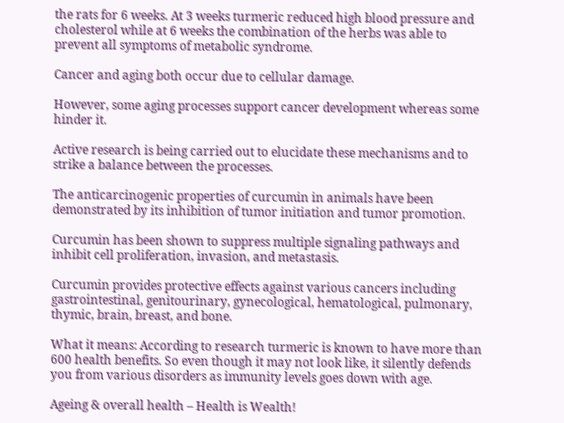the rats for 6 weeks. At 3 weeks turmeric reduced high blood pressure and cholesterol while at 6 weeks the combination of the herbs was able to prevent all symptoms of metabolic syndrome.

Cancer and aging both occur due to cellular damage.

However, some aging processes support cancer development whereas some hinder it.

Active research is being carried out to elucidate these mechanisms and to strike a balance between the processes.

The anticarcinogenic properties of curcumin in animals have been demonstrated by its inhibition of tumor initiation and tumor promotion.

Curcumin has been shown to suppress multiple signaling pathways and inhibit cell proliferation, invasion, and metastasis.

Curcumin provides protective effects against various cancers including gastrointestinal, genitourinary, gynecological, hematological, pulmonary, thymic, brain, breast, and bone.

What it means: According to research turmeric is known to have more than 600 health benefits. So even though it may not look like, it silently defends you from various disorders as immunity levels goes down with age.

Ageing & overall health – Health is Wealth!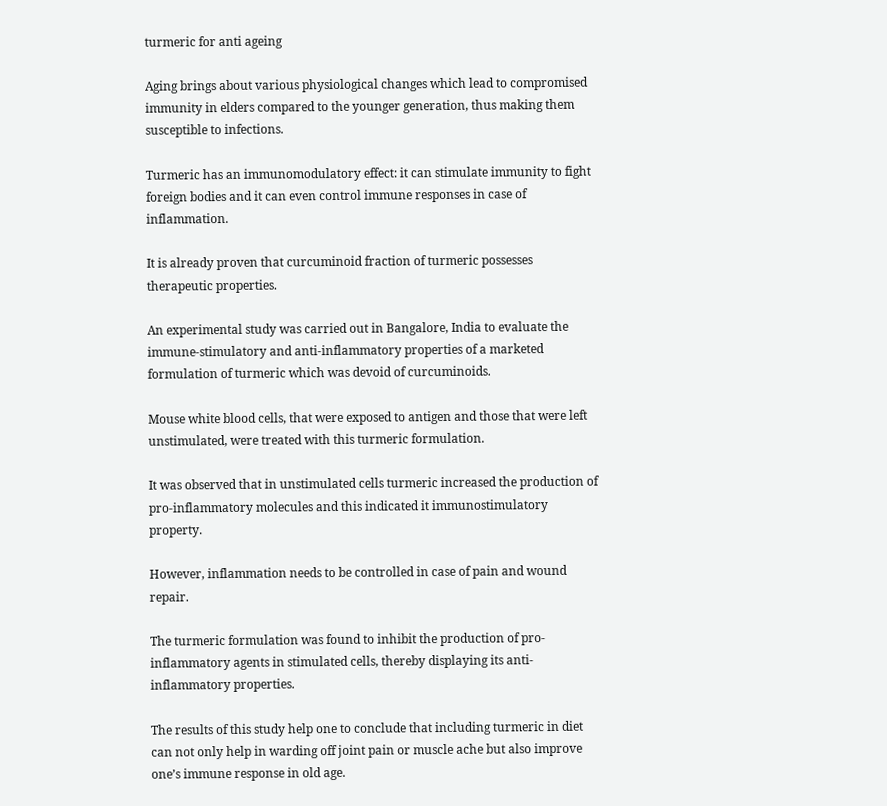turmeric for anti ageing

Aging brings about various physiological changes which lead to compromised immunity in elders compared to the younger generation, thus making them susceptible to infections.

Turmeric has an immunomodulatory effect: it can stimulate immunity to fight foreign bodies and it can even control immune responses in case of inflammation.

It is already proven that curcuminoid fraction of turmeric possesses therapeutic properties.

An experimental study was carried out in Bangalore, India to evaluate the immune-stimulatory and anti-inflammatory properties of a marketed formulation of turmeric which was devoid of curcuminoids.

Mouse white blood cells, that were exposed to antigen and those that were left unstimulated, were treated with this turmeric formulation.

It was observed that in unstimulated cells turmeric increased the production of pro-inflammatory molecules and this indicated it immunostimulatory property.

However, inflammation needs to be controlled in case of pain and wound repair.

The turmeric formulation was found to inhibit the production of pro-inflammatory agents in stimulated cells, thereby displaying its anti-inflammatory properties.

The results of this study help one to conclude that including turmeric in diet can not only help in warding off joint pain or muscle ache but also improve one’s immune response in old age.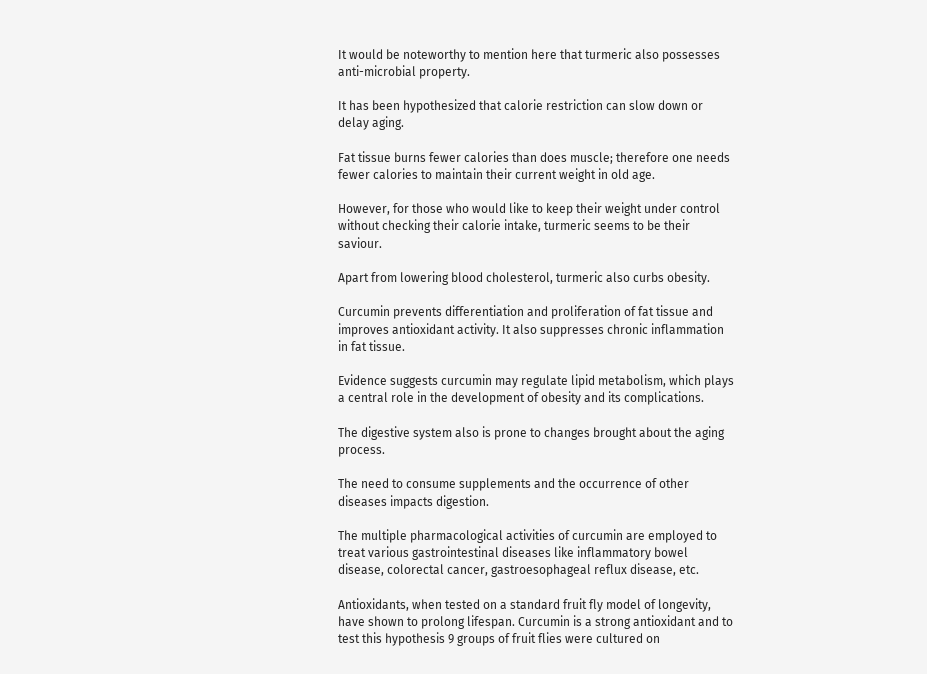It would be noteworthy to mention here that turmeric also possesses anti-microbial property.

It has been hypothesized that calorie restriction can slow down or delay aging.

Fat tissue burns fewer calories than does muscle; therefore one needs fewer calories to maintain their current weight in old age.

However, for those who would like to keep their weight under control without checking their calorie intake, turmeric seems to be their saviour.

Apart from lowering blood cholesterol, turmeric also curbs obesity.

Curcumin prevents differentiation and proliferation of fat tissue and improves antioxidant activity. It also suppresses chronic inflammation in fat tissue.

Evidence suggests curcumin may regulate lipid metabolism, which plays a central role in the development of obesity and its complications.

The digestive system also is prone to changes brought about the aging process.

The need to consume supplements and the occurrence of other diseases impacts digestion.

The multiple pharmacological activities of curcumin are employed to treat various gastrointestinal diseases like inflammatory bowel disease, colorectal cancer, gastroesophageal reflux disease, etc.

Antioxidants, when tested on a standard fruit fly model of longevity, have shown to prolong lifespan. Curcumin is a strong antioxidant and to test this hypothesis 9 groups of fruit flies were cultured on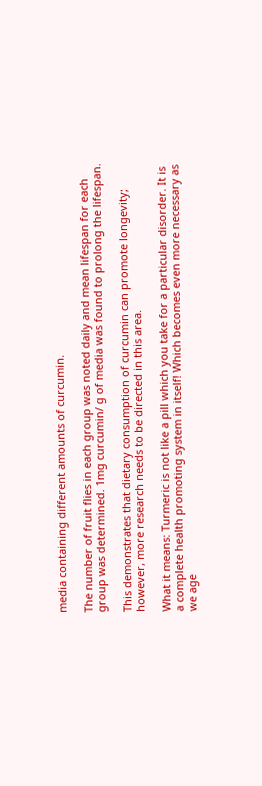media containing different amounts of curcumin.

The number of fruit flies in each group was noted daily and mean lifespan for each group was determined. 1mg curcumin/ g of media was found to prolong the lifespan.

This demonstrates that dietary consumption of curcumin can promote longevity; however, more research needs to be directed in this area.

What it means: Turmeric is not like a pill which you take for a particular disorder. It is a complete health promoting system in itself! Which becomes even more necessary as we age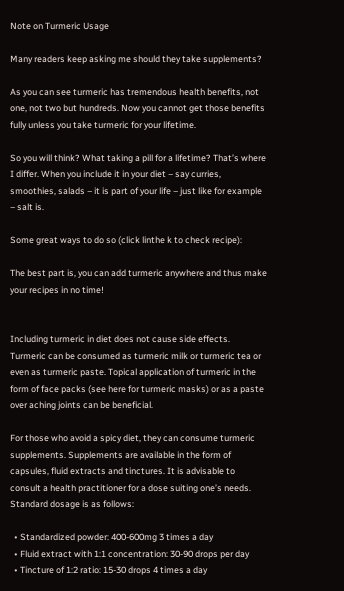Note on Turmeric Usage

Many readers keep asking me should they take supplements?

As you can see turmeric has tremendous health benefits, not one, not two but hundreds. Now you cannot get those benefits fully unless you take turmeric for your lifetime.

So you will think? What taking a pill for a lifetime? That’s where I differ. When you include it in your diet – say curries, smoothies, salads – it is part of your life – just like for example – salt is.

Some great ways to do so (click linthe k to check recipe):

The best part is, you can add turmeric anywhere and thus make your recipes in no time!


Including turmeric in diet does not cause side effects. Turmeric can be consumed as turmeric milk or turmeric tea or even as turmeric paste. Topical application of turmeric in the form of face packs (see here for turmeric masks) or as a paste over aching joints can be beneficial.

For those who avoid a spicy diet, they can consume turmeric supplements. Supplements are available in the form of capsules, fluid extracts and tinctures. It is advisable to consult a health practitioner for a dose suiting one’s needs. Standard dosage is as follows:

  • Standardized powder: 400-600mg 3 times a day
  • Fluid extract with 1:1 concentration: 30-90 drops per day
  • Tincture of 1:2 ratio: 15-30 drops 4 times a day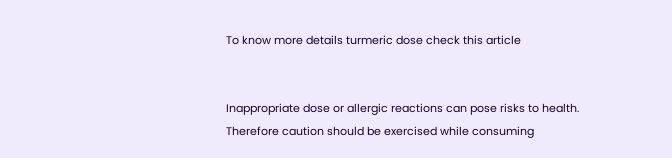To know more details turmeric dose check this article


Inappropriate dose or allergic reactions can pose risks to health. Therefore caution should be exercised while consuming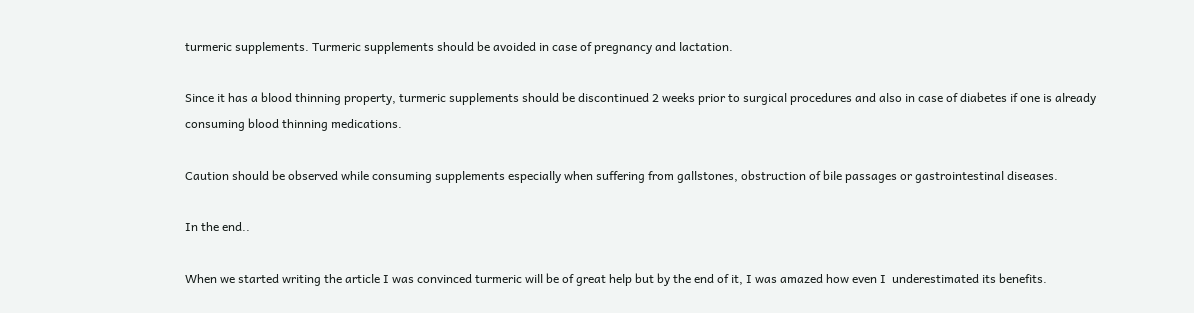turmeric supplements. Turmeric supplements should be avoided in case of pregnancy and lactation.

Since it has a blood thinning property, turmeric supplements should be discontinued 2 weeks prior to surgical procedures and also in case of diabetes if one is already consuming blood thinning medications.

Caution should be observed while consuming supplements especially when suffering from gallstones, obstruction of bile passages or gastrointestinal diseases.

In the end..

When we started writing the article I was convinced turmeric will be of great help but by the end of it, I was amazed how even I  underestimated its benefits.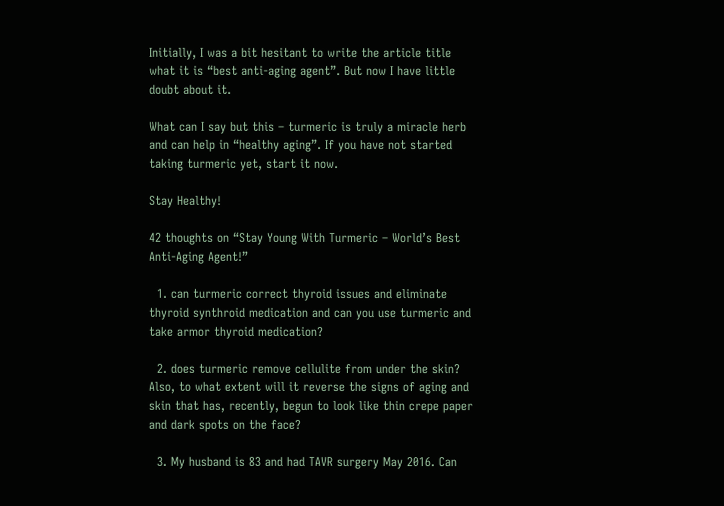Initially, I was a bit hesitant to write the article title what it is “best anti-aging agent”. But now I have little doubt about it.

What can I say but this – turmeric is truly a miracle herb and can help in “healthy aging”. If you have not started taking turmeric yet, start it now.

Stay Healthy!

42 thoughts on “Stay Young With Turmeric – World’s Best Anti-Aging Agent!”

  1. can turmeric correct thyroid issues and eliminate thyroid synthroid medication and can you use turmeric and take armor thyroid medication?

  2. does turmeric remove cellulite from under the skin? Also, to what extent will it reverse the signs of aging and skin that has, recently, begun to look like thin crepe paper and dark spots on the face?

  3. My husband is 83 and had TAVR surgery May 2016. Can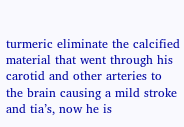turmeric eliminate the calcified material that went through his carotid and other arteries to the brain causing a mild stroke and tia’s, now he is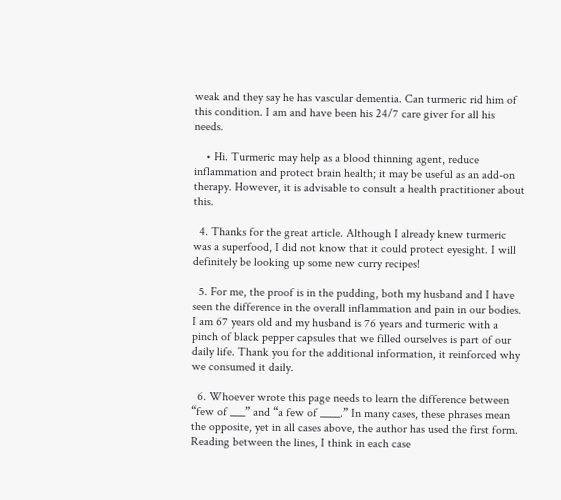weak and they say he has vascular dementia. Can turmeric rid him of this condition. I am and have been his 24/7 care giver for all his needs.

    • Hi. Turmeric may help as a blood thinning agent, reduce inflammation and protect brain health; it may be useful as an add-on therapy. However, it is advisable to consult a health practitioner about this.

  4. Thanks for the great article. Although I already knew turmeric was a superfood, I did not know that it could protect eyesight. I will definitely be looking up some new curry recipes!

  5. For me, the proof is in the pudding, both my husband and I have seen the difference in the overall inflammation and pain in our bodies. I am 67 years old and my husband is 76 years and turmeric with a pinch of black pepper capsules that we filled ourselves is part of our daily life. Thank you for the additional information, it reinforced why we consumed it daily.

  6. Whoever wrote this page needs to learn the difference between “few of ___” and “a few of ____.” In many cases, these phrases mean the opposite, yet in all cases above, the author has used the first form. Reading between the lines, I think in each case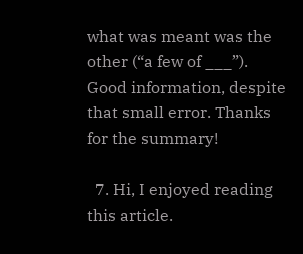what was meant was the other (“a few of ___”). Good information, despite that small error. Thanks for the summary!

  7. Hi, I enjoyed reading this article.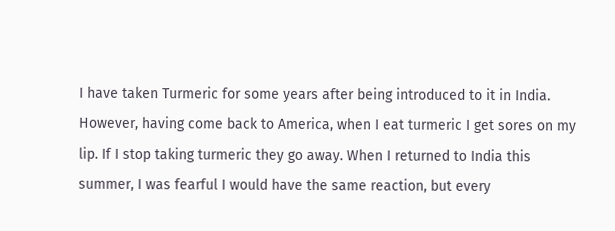I have taken Turmeric for some years after being introduced to it in India. However, having come back to America, when I eat turmeric I get sores on my lip. If I stop taking turmeric they go away. When I returned to India this summer, I was fearful I would have the same reaction, but every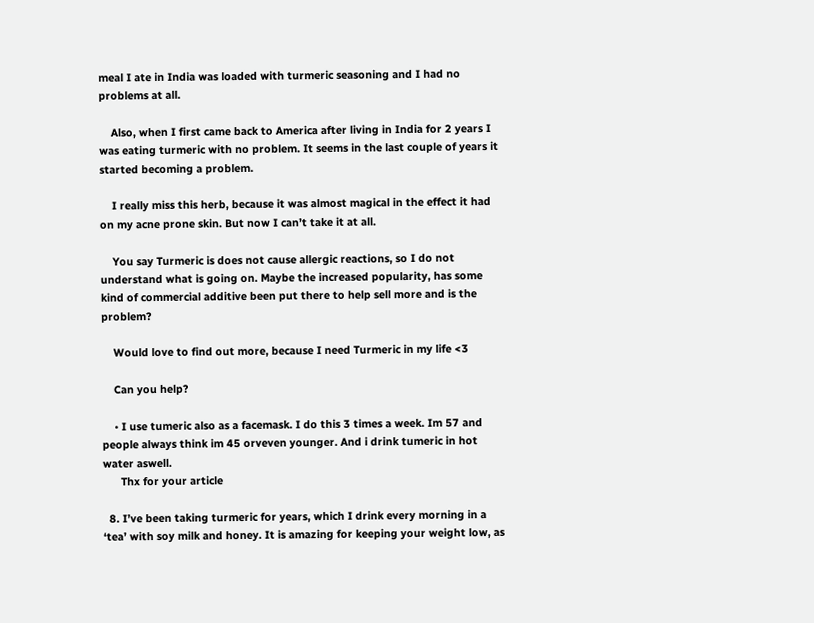meal I ate in India was loaded with turmeric seasoning and I had no problems at all.

    Also, when I first came back to America after living in India for 2 years I was eating turmeric with no problem. It seems in the last couple of years it started becoming a problem.

    I really miss this herb, because it was almost magical in the effect it had on my acne prone skin. But now I can’t take it at all.

    You say Turmeric is does not cause allergic reactions, so I do not understand what is going on. Maybe the increased popularity, has some kind of commercial additive been put there to help sell more and is the problem?

    Would love to find out more, because I need Turmeric in my life <3

    Can you help?

    • I use tumeric also as a facemask. I do this 3 times a week. Im 57 and people always think im 45 orveven younger. And i drink tumeric in hot water aswell.
      Thx for your article

  8. I’ve been taking turmeric for years, which I drink every morning in a ‘tea’ with soy milk and honey. It is amazing for keeping your weight low, as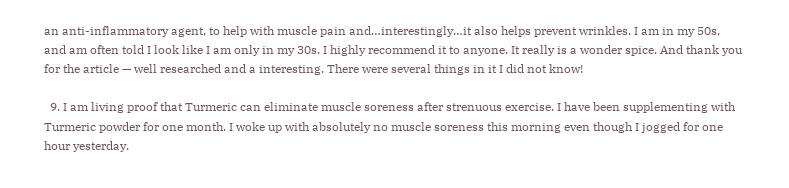an anti-inflammatory agent, to help with muscle pain and…interestingly…it also helps prevent wrinkles. I am in my 50s, and am often told I look like I am only in my 30s. I highly recommend it to anyone. It really is a wonder spice. And thank you for the article — well researched and a interesting. There were several things in it I did not know!

  9. I am living proof that Turmeric can eliminate muscle soreness after strenuous exercise. I have been supplementing with Turmeric powder for one month. I woke up with absolutely no muscle soreness this morning even though I jogged for one hour yesterday.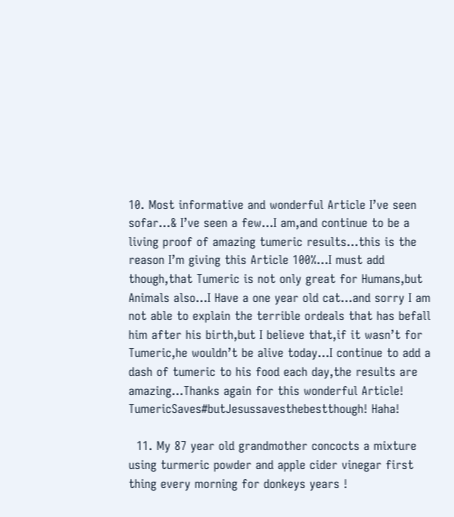10. Most informative and wonderful Article I’ve seen sofar…& I’ve seen a few…I am,and continue to be a living proof of amazing tumeric results…this is the reason I’m giving this Article 100%…I must add though,that Tumeric is not only great for Humans,but Animals also…I Have a one year old cat…and sorry I am not able to explain the terrible ordeals that has befall him after his birth,but I believe that,if it wasn’t for Tumeric,he wouldn’t be alive today…I continue to add a dash of tumeric to his food each day,the results are amazing…Thanks again for this wonderful Article! TumericSaves#butJesussavesthebestthough! Haha!

  11. My 87 year old grandmother concocts a mixture using turmeric powder and apple cider vinegar first thing every morning for donkeys years !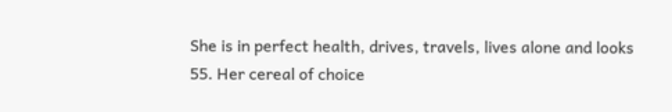She is in perfect health, drives, travels, lives alone and looks 55. Her cereal of choice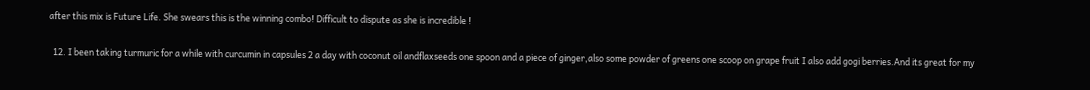after this mix is Future Life. She swears this is the winning combo! Difficult to dispute as she is incredible !

  12. I been taking turmuric for a while with curcumin in capsules 2 a day with coconut oil andflaxseeds one spoon and a piece of ginger,also some powder of greens one scoop on grape fruit I also add gogi berries.And its great for my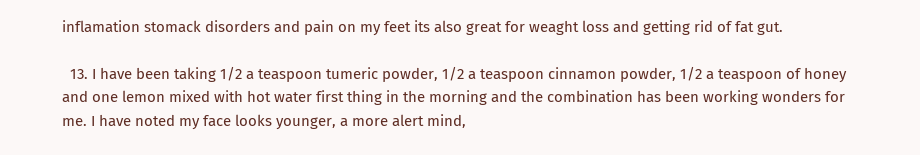inflamation stomack disorders and pain on my feet its also great for weaght loss and getting rid of fat gut.

  13. I have been taking 1/2 a teaspoon tumeric powder, 1/2 a teaspoon cinnamon powder, 1/2 a teaspoon of honey and one lemon mixed with hot water first thing in the morning and the combination has been working wonders for me. I have noted my face looks younger, a more alert mind,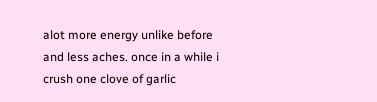alot more energy unlike before and less aches. once in a while i crush one clove of garlic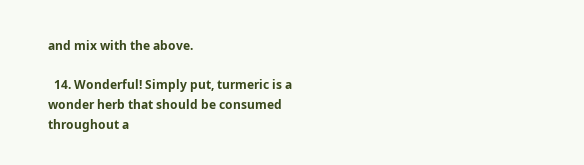and mix with the above.

  14. Wonderful! Simply put, turmeric is a wonder herb that should be consumed throughout a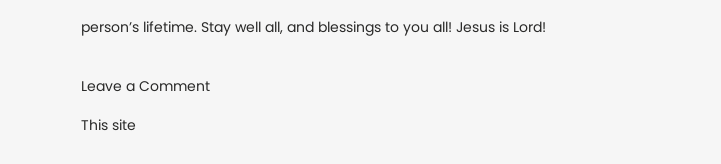person’s lifetime. Stay well all, and blessings to you all! Jesus is Lord!


Leave a Comment

This site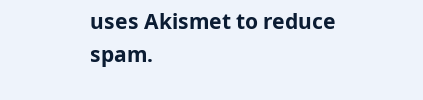uses Akismet to reduce spam.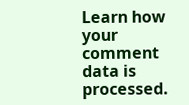Learn how your comment data is processed.